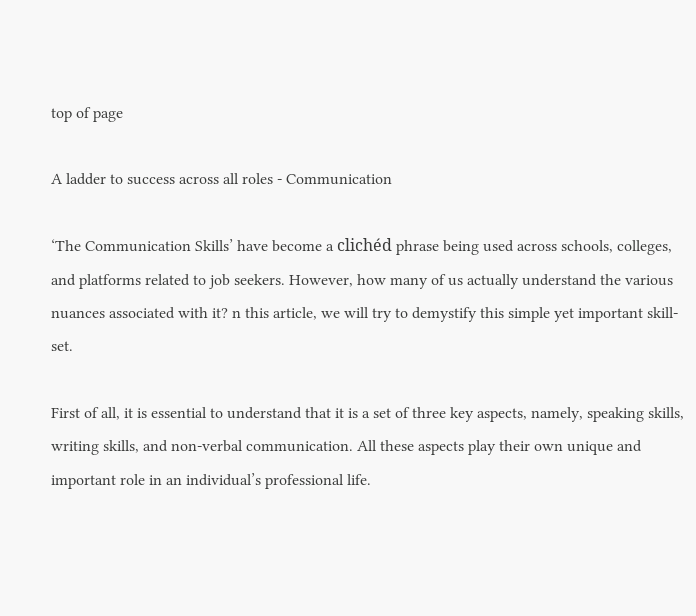top of page

A ladder to success across all roles - Communication

‘The Communication Skills’ have become a clichéd phrase being used across schools, colleges, and platforms related to job seekers. However, how many of us actually understand the various nuances associated with it? n this article, we will try to demystify this simple yet important skill-set.

First of all, it is essential to understand that it is a set of three key aspects, namely, speaking skills, writing skills, and non-verbal communication. All these aspects play their own unique and important role in an individual’s professional life.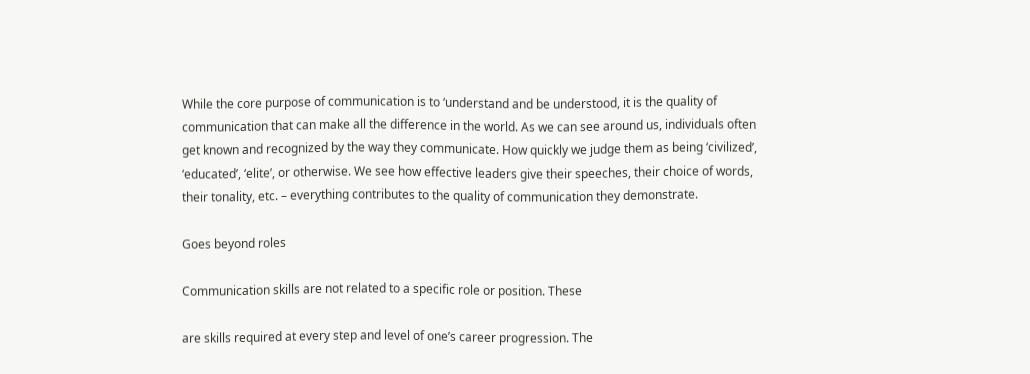While the core purpose of communication is to ‘understand and be understood, it is the quality of communication that can make all the difference in the world. As we can see around us, individuals often get known and recognized by the way they communicate. How quickly we judge them as being ‘civilized’, ‘educated’, ‘elite’, or otherwise. We see how effective leaders give their speeches, their choice of words, their tonality, etc. – everything contributes to the quality of communication they demonstrate.

Goes beyond roles

Communication skills are not related to a specific role or position. These

are skills required at every step and level of one’s career progression. The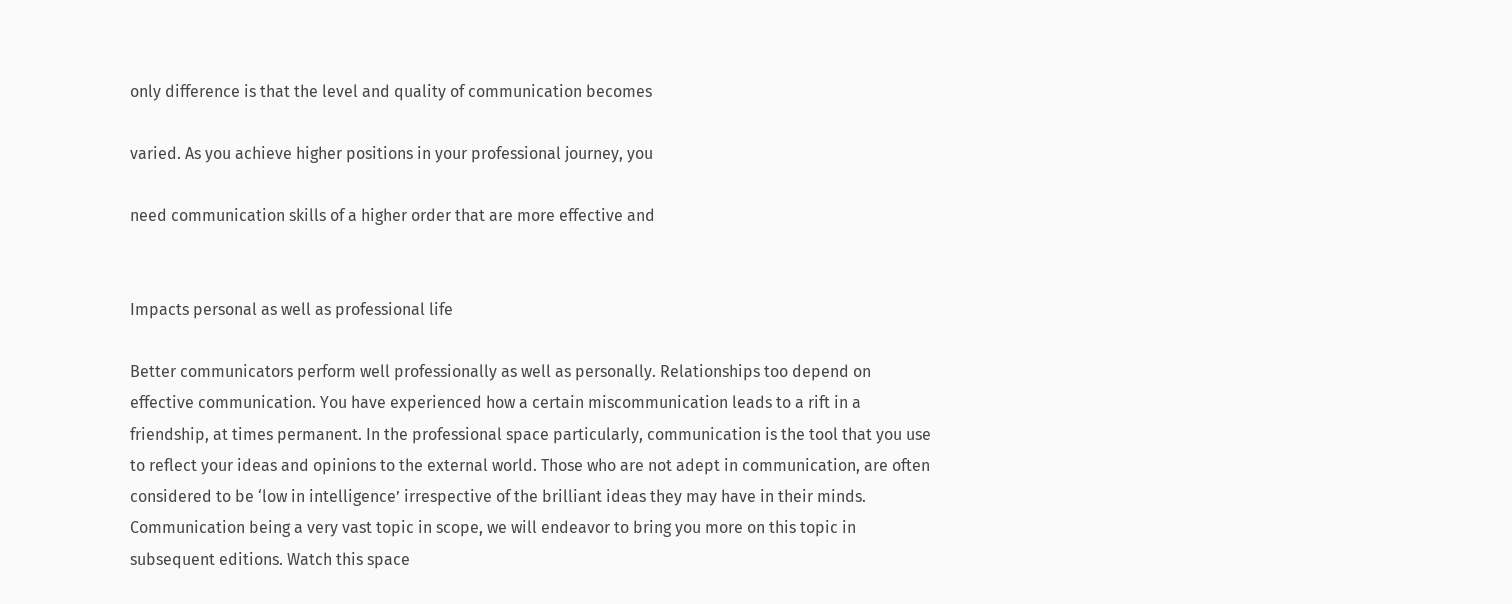only difference is that the level and quality of communication becomes

varied. As you achieve higher positions in your professional journey, you

need communication skills of a higher order that are more effective and


Impacts personal as well as professional life

Better communicators perform well professionally as well as personally. Relationships too depend on effective communication. You have experienced how a certain miscommunication leads to a rift in a friendship, at times permanent. In the professional space particularly, communication is the tool that you use to reflect your ideas and opinions to the external world. Those who are not adept in communication, are often considered to be ‘low in intelligence’ irrespective of the brilliant ideas they may have in their minds. Communication being a very vast topic in scope, we will endeavor to bring you more on this topic in subsequent editions. Watch this space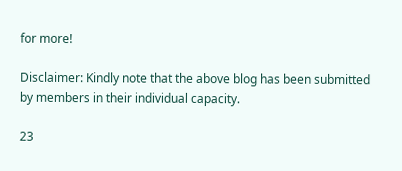for more!

Disclaimer: Kindly note that the above blog has been submitted by members in their individual capacity.

23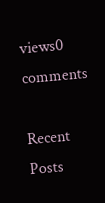views0 comments

Recent Posts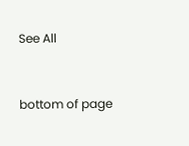See All


bottom of page